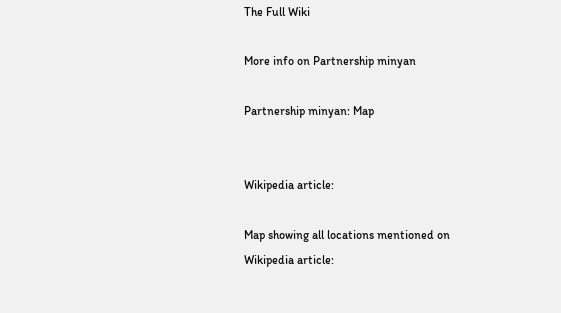The Full Wiki

More info on Partnership minyan

Partnership minyan: Map


Wikipedia article:

Map showing all locations mentioned on Wikipedia article: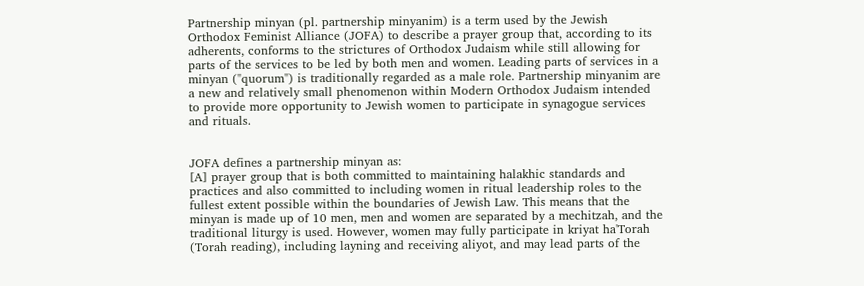Partnership minyan (pl. partnership minyanim) is a term used by the Jewish Orthodox Feminist Alliance (JOFA) to describe a prayer group that, according to its adherents, conforms to the strictures of Orthodox Judaism while still allowing for parts of the services to be led by both men and women. Leading parts of services in a minyan ("quorum") is traditionally regarded as a male role. Partnership minyanim are a new and relatively small phenomenon within Modern Orthodox Judaism intended to provide more opportunity to Jewish women to participate in synagogue services and rituals.


JOFA defines a partnership minyan as:
[A] prayer group that is both committed to maintaining halakhic standards and practices and also committed to including women in ritual leadership roles to the fullest extent possible within the boundaries of Jewish Law. This means that the minyan is made up of 10 men, men and women are separated by a mechitzah, and the traditional liturgy is used. However, women may fully participate in kriyat ha'Torah (Torah reading), including layning and receiving aliyot, and may lead parts of the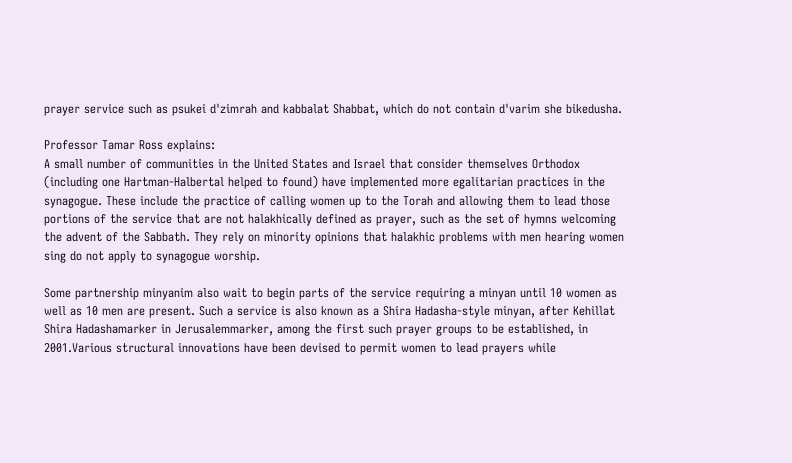prayer service such as psukei d'zimrah and kabbalat Shabbat, which do not contain d'varim she bikedusha.

Professor Tamar Ross explains:
A small number of communities in the United States and Israel that consider themselves Orthodox (including one Hartman-Halbertal helped to found) have implemented more egalitarian practices in the synagogue. These include the practice of calling women up to the Torah and allowing them to lead those portions of the service that are not halakhically defined as prayer, such as the set of hymns welcoming the advent of the Sabbath. They rely on minority opinions that halakhic problems with men hearing women sing do not apply to synagogue worship.

Some partnership minyanim also wait to begin parts of the service requiring a minyan until 10 women as well as 10 men are present. Such a service is also known as a Shira Hadasha-style minyan, after Kehillat Shira Hadashamarker in Jerusalemmarker, among the first such prayer groups to be established, in 2001.Various structural innovations have been devised to permit women to lead prayers while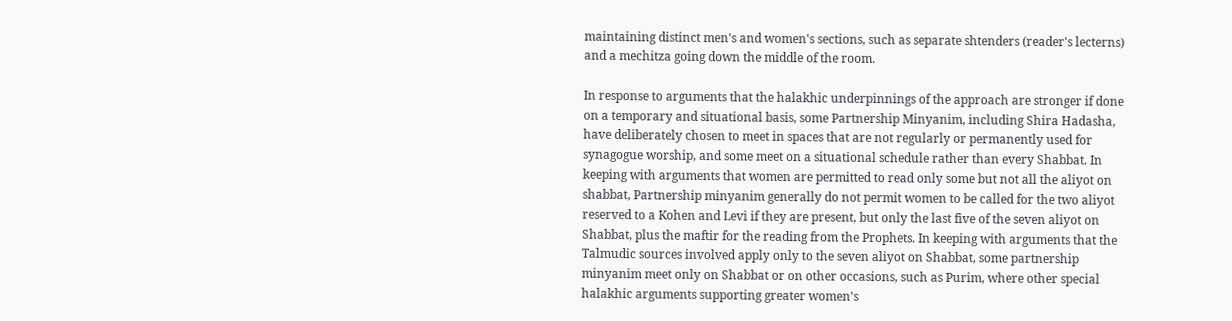maintaining distinct men's and women's sections, such as separate shtenders (reader's lecterns) and a mechitza going down the middle of the room.

In response to arguments that the halakhic underpinnings of the approach are stronger if done on a temporary and situational basis, some Partnership Minyanim, including Shira Hadasha, have deliberately chosen to meet in spaces that are not regularly or permanently used for synagogue worship, and some meet on a situational schedule rather than every Shabbat. In keeping with arguments that women are permitted to read only some but not all the aliyot on shabbat, Partnership minyanim generally do not permit women to be called for the two aliyot reserved to a Kohen and Levi if they are present, but only the last five of the seven aliyot on Shabbat, plus the maftir for the reading from the Prophets. In keeping with arguments that the Talmudic sources involved apply only to the seven aliyot on Shabbat, some partnership minyanim meet only on Shabbat or on other occasions, such as Purim, where other special halakhic arguments supporting greater women's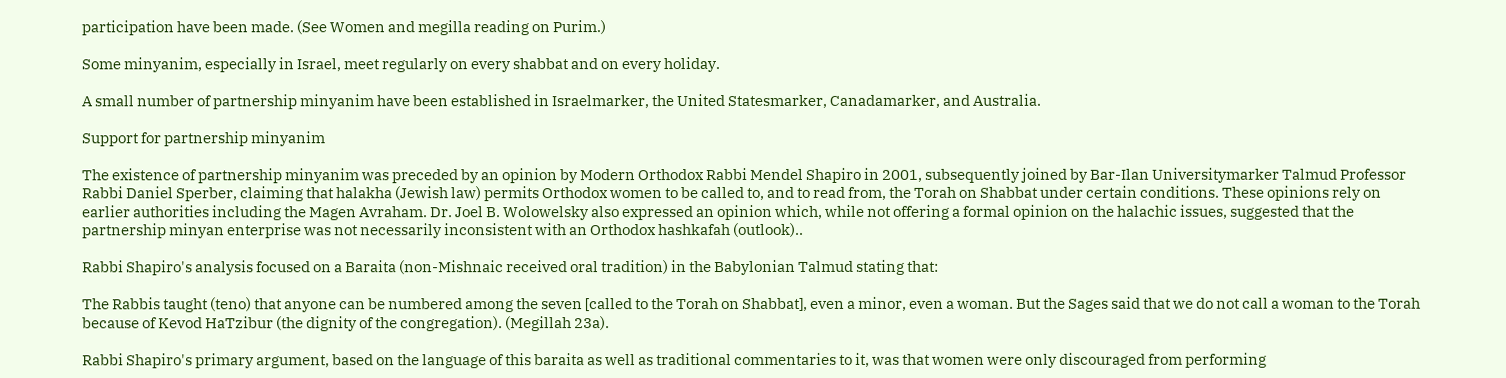participation have been made. (See Women and megilla reading on Purim.)

Some minyanim, especially in Israel, meet regularly on every shabbat and on every holiday.

A small number of partnership minyanim have been established in Israelmarker, the United Statesmarker, Canadamarker, and Australia.

Support for partnership minyanim

The existence of partnership minyanim was preceded by an opinion by Modern Orthodox Rabbi Mendel Shapiro in 2001, subsequently joined by Bar-Ilan Universitymarker Talmud Professor Rabbi Daniel Sperber, claiming that halakha (Jewish law) permits Orthodox women to be called to, and to read from, the Torah on Shabbat under certain conditions. These opinions rely on earlier authorities including the Magen Avraham. Dr. Joel B. Wolowelsky also expressed an opinion which, while not offering a formal opinion on the halachic issues, suggested that the partnership minyan enterprise was not necessarily inconsistent with an Orthodox hashkafah (outlook)..

Rabbi Shapiro's analysis focused on a Baraita (non-Mishnaic received oral tradition) in the Babylonian Talmud stating that:

The Rabbis taught (teno) that anyone can be numbered among the seven [called to the Torah on Shabbat], even a minor, even a woman. But the Sages said that we do not call a woman to the Torah because of Kevod HaTzibur (the dignity of the congregation). (Megillah 23a).

Rabbi Shapiro's primary argument, based on the language of this baraita as well as traditional commentaries to it, was that women were only discouraged from performing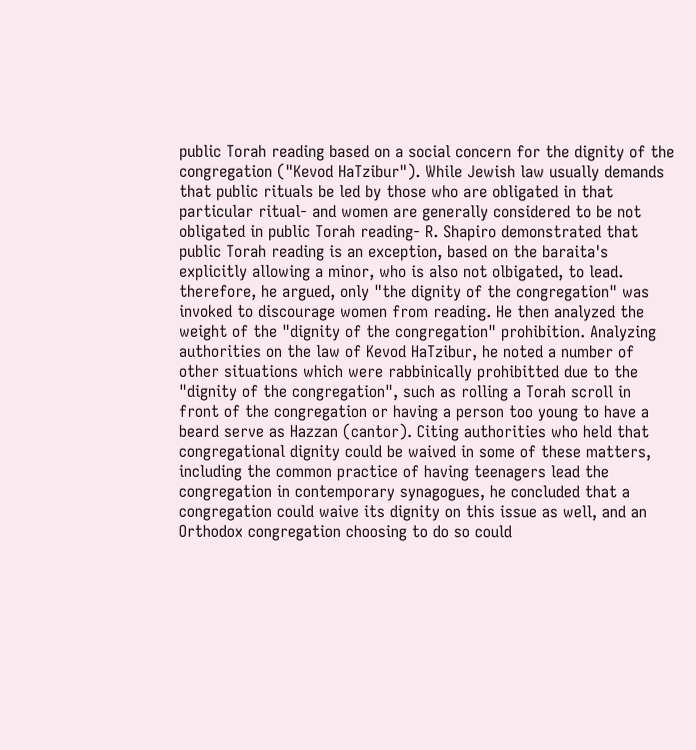public Torah reading based on a social concern for the dignity of the congregation ("Kevod HaTzibur"). While Jewish law usually demands that public rituals be led by those who are obligated in that particular ritual- and women are generally considered to be not obligated in public Torah reading- R. Shapiro demonstrated that public Torah reading is an exception, based on the baraita's explicitly allowing a minor, who is also not olbigated, to lead. therefore, he argued, only "the dignity of the congregation" was invoked to discourage women from reading. He then analyzed the weight of the "dignity of the congregation" prohibition. Analyzing authorities on the law of Kevod HaTzibur, he noted a number of other situations which were rabbinically prohibitted due to the "dignity of the congregation", such as rolling a Torah scroll in front of the congregation or having a person too young to have a beard serve as Hazzan (cantor). Citing authorities who held that congregational dignity could be waived in some of these matters, including the common practice of having teenagers lead the congregation in contemporary synagogues, he concluded that a congregation could waive its dignity on this issue as well, and an Orthodox congregation choosing to do so could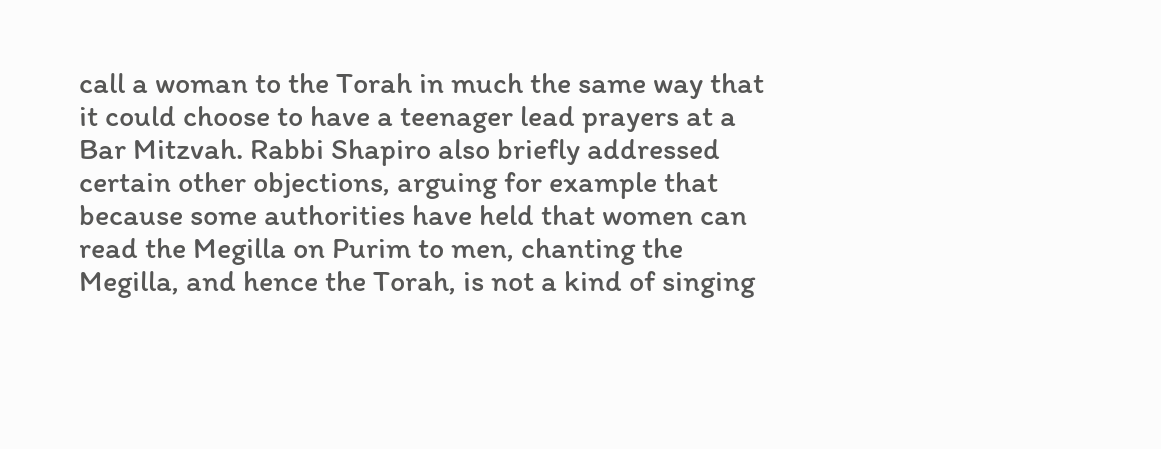call a woman to the Torah in much the same way that it could choose to have a teenager lead prayers at a Bar Mitzvah. Rabbi Shapiro also briefly addressed certain other objections, arguing for example that because some authorities have held that women can read the Megilla on Purim to men, chanting the Megilla, and hence the Torah, is not a kind of singing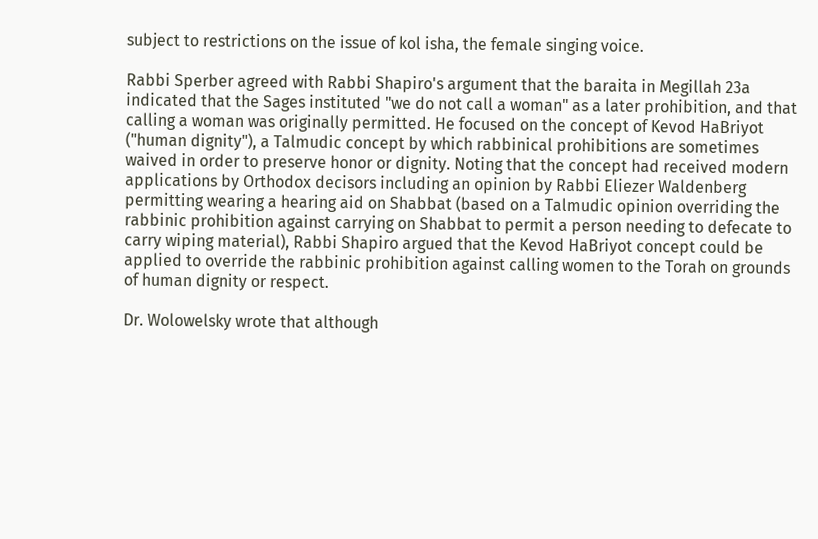subject to restrictions on the issue of kol isha, the female singing voice.

Rabbi Sperber agreed with Rabbi Shapiro's argument that the baraita in Megillah 23a indicated that the Sages instituted "we do not call a woman" as a later prohibition, and that calling a woman was originally permitted. He focused on the concept of Kevod HaBriyot ("human dignity"), a Talmudic concept by which rabbinical prohibitions are sometimes waived in order to preserve honor or dignity. Noting that the concept had received modern applications by Orthodox decisors including an opinion by Rabbi Eliezer Waldenberg permitting wearing a hearing aid on Shabbat (based on a Talmudic opinion overriding the rabbinic prohibition against carrying on Shabbat to permit a person needing to defecate to carry wiping material), Rabbi Shapiro argued that the Kevod HaBriyot concept could be applied to override the rabbinic prohibition against calling women to the Torah on grounds of human dignity or respect.

Dr. Wolowelsky wrote that although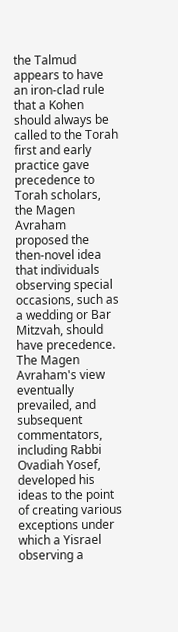the Talmud appears to have an iron-clad rule that a Kohen should always be called to the Torah first and early practice gave precedence to Torah scholars, the Magen Avraham proposed the then-novel idea that individuals observing special occasions, such as a wedding or Bar Mitzvah, should have precedence. The Magen Avraham's view eventually prevailed, and subsequent commentators, including Rabbi Ovadiah Yosef, developed his ideas to the point of creating various exceptions under which a Yisrael observing a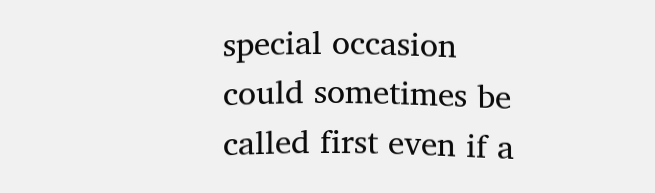special occasion could sometimes be called first even if a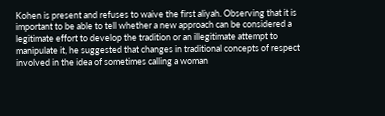Kohen is present and refuses to waive the first aliyah. Observing that it is important to be able to tell whether a new approach can be considered a legitimate effort to develop the tradition or an illegitimate attempt to manipulate it, he suggested that changes in traditional concepts of respect involved in the idea of sometimes calling a woman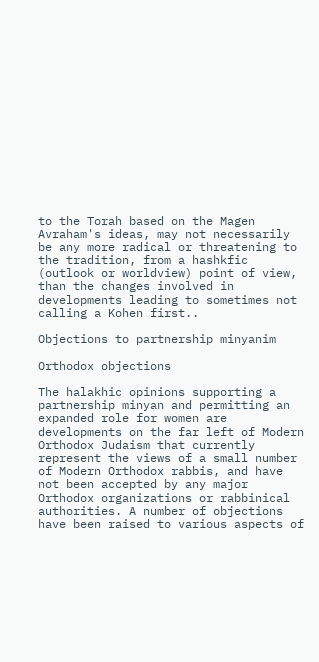to the Torah based on the Magen Avraham's ideas, may not necessarily be any more radical or threatening to the tradition, from a hashkfic (outlook or worldview) point of view, than the changes involved in developments leading to sometimes not calling a Kohen first..

Objections to partnership minyanim

Orthodox objections

The halakhic opinions supporting a partnership minyan and permitting an expanded role for women are developments on the far left of Modern Orthodox Judaism that currently represent the views of a small number of Modern Orthodox rabbis, and have not been accepted by any major Orthodox organizations or rabbinical authorities. A number of objections have been raised to various aspects of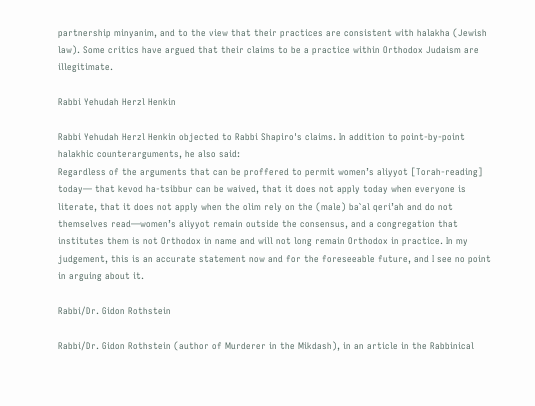partnership minyanim, and to the view that their practices are consistent with halakha (Jewish law). Some critics have argued that their claims to be a practice within Orthodox Judaism are illegitimate.

Rabbi Yehudah Herzl Henkin

Rabbi Yehudah Herzl Henkin objected to Rabbi Shapiro's claims. In addition to point-by-point halakhic counterarguments, he also said:
Regardless of the arguments that can be proffered to permit women’s aliyyot [Torah-reading] today— that kevod ha-tsibbur can be waived, that it does not apply today when everyone is literate, that it does not apply when the olim rely on the (male) ba`al qeri’ah and do not themselves read—women’s aliyyot remain outside the consensus, and a congregation that institutes them is not Orthodox in name and will not long remain Orthodox in practice. In my judgement, this is an accurate statement now and for the foreseeable future, and I see no point in arguing about it.

Rabbi/Dr. Gidon Rothstein

Rabbi/Dr. Gidon Rothstein (author of Murderer in the Mikdash), in an article in the Rabbinical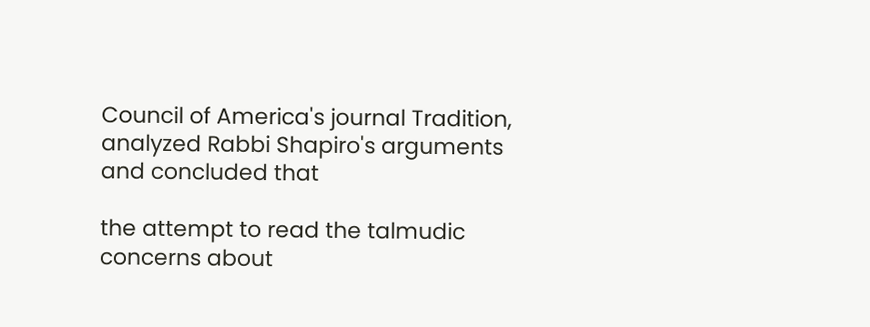Council of America's journal Tradition, analyzed Rabbi Shapiro's arguments and concluded that

the attempt to read the talmudic concerns about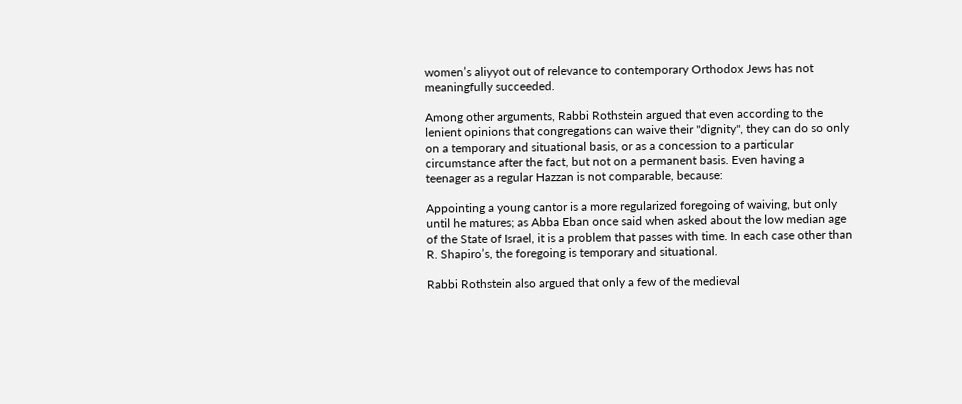women’s aliyyot out of relevance to contemporary Orthodox Jews has not meaningfully succeeded.

Among other arguments, Rabbi Rothstein argued that even according to the lenient opinions that congregations can waive their "dignity", they can do so only on a temporary and situational basis, or as a concession to a particular circumstance after the fact, but not on a permanent basis. Even having a teenager as a regular Hazzan is not comparable, because:

Appointing a young cantor is a more regularized foregoing of waiving, but only until he matures; as Abba Eban once said when asked about the low median age of the State of Israel, it is a problem that passes with time. In each case other than R. Shapiro’s, the foregoing is temporary and situational.

Rabbi Rothstein also argued that only a few of the medieval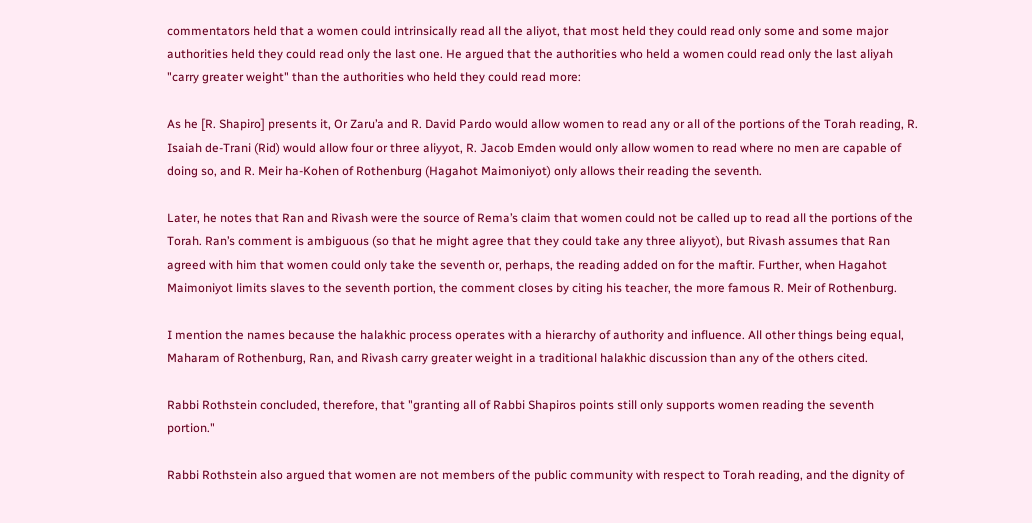commentators held that a women could intrinsically read all the aliyot, that most held they could read only some and some major authorities held they could read only the last one. He argued that the authorities who held a women could read only the last aliyah "carry greater weight" than the authorities who held they could read more:

As he [R. Shapiro] presents it, Or Zaru’a and R. David Pardo would allow women to read any or all of the portions of the Torah reading, R. Isaiah de-Trani (Rid) would allow four or three aliyyot, R. Jacob Emden would only allow women to read where no men are capable of doing so, and R. Meir ha-Kohen of Rothenburg (Hagahot Maimoniyot) only allows their reading the seventh.

Later, he notes that Ran and Rivash were the source of Rema’s claim that women could not be called up to read all the portions of the Torah. Ran’s comment is ambiguous (so that he might agree that they could take any three aliyyot), but Rivash assumes that Ran agreed with him that women could only take the seventh or, perhaps, the reading added on for the maftir. Further, when Hagahot Maimoniyot limits slaves to the seventh portion, the comment closes by citing his teacher, the more famous R. Meir of Rothenburg.

I mention the names because the halakhic process operates with a hierarchy of authority and influence. All other things being equal, Maharam of Rothenburg, Ran, and Rivash carry greater weight in a traditional halakhic discussion than any of the others cited.

Rabbi Rothstein concluded, therefore, that "granting all of Rabbi Shapiros points still only supports women reading the seventh portion."

Rabbi Rothstein also argued that women are not members of the public community with respect to Torah reading, and the dignity of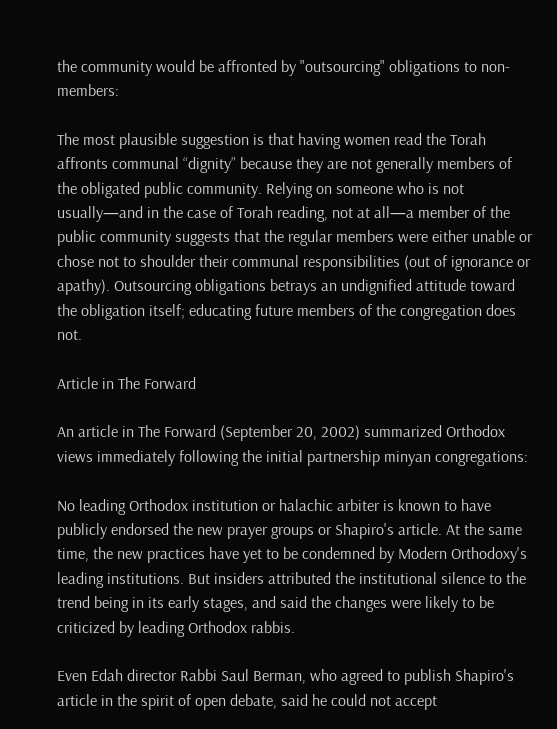the community would be affronted by "outsourcing" obligations to non-members:

The most plausible suggestion is that having women read the Torah affronts communal “dignity” because they are not generally members of the obligated public community. Relying on someone who is not usually—and in the case of Torah reading, not at all—a member of the public community suggests that the regular members were either unable or chose not to shoulder their communal responsibilities (out of ignorance or apathy). Outsourcing obligations betrays an undignified attitude toward the obligation itself; educating future members of the congregation does not.

Article in The Forward

An article in The Forward (September 20, 2002) summarized Orthodox views immediately following the initial partnership minyan congregations:

No leading Orthodox institution or halachic arbiter is known to have publicly endorsed the new prayer groups or Shapiro's article. At the same time, the new practices have yet to be condemned by Modern Orthodoxy's leading institutions. But insiders attributed the institutional silence to the trend being in its early stages, and said the changes were likely to be criticized by leading Orthodox rabbis.

Even Edah director Rabbi Saul Berman, who agreed to publish Shapiro's article in the spirit of open debate, said he could not accept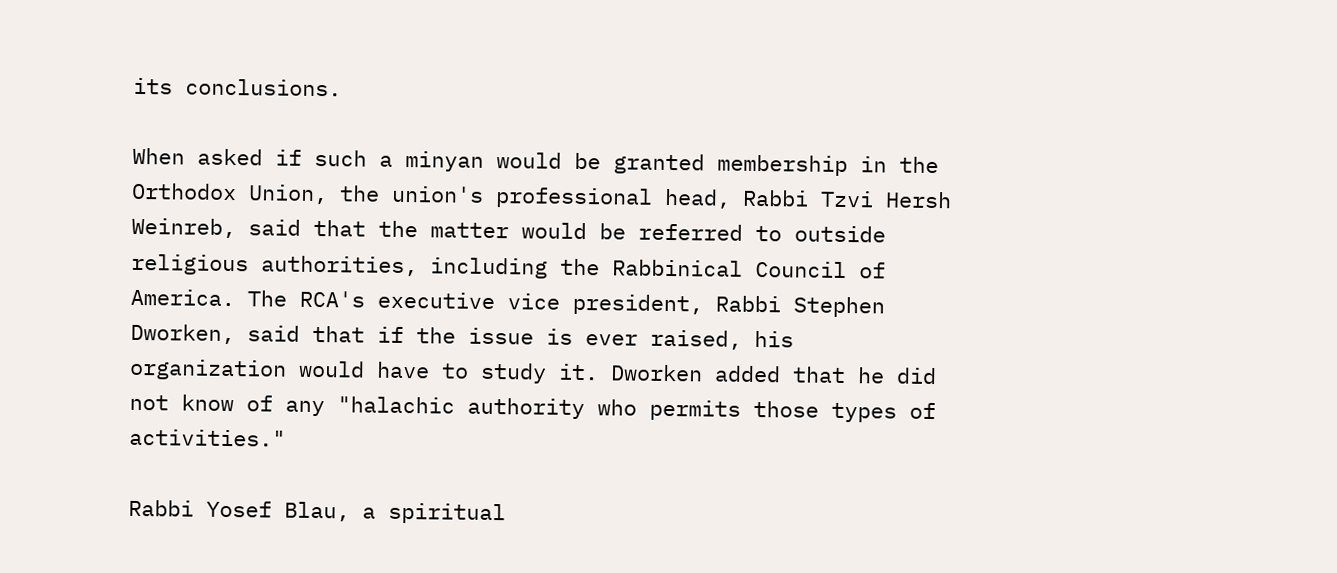its conclusions.

When asked if such a minyan would be granted membership in the Orthodox Union, the union's professional head, Rabbi Tzvi Hersh Weinreb, said that the matter would be referred to outside religious authorities, including the Rabbinical Council of America. The RCA's executive vice president, Rabbi Stephen Dworken, said that if the issue is ever raised, his organization would have to study it. Dworken added that he did not know of any "halachic authority who permits those types of activities."

Rabbi Yosef Blau, a spiritual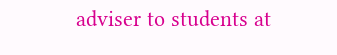adviser to students at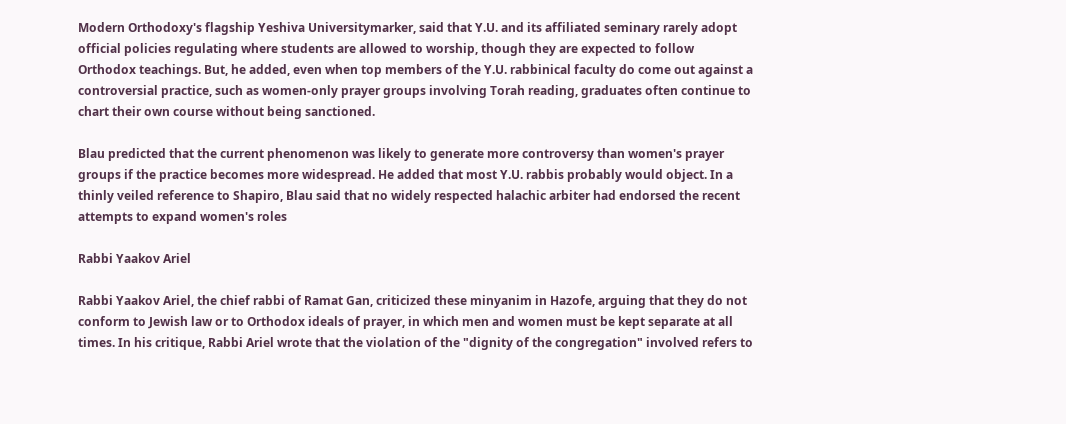Modern Orthodoxy's flagship Yeshiva Universitymarker, said that Y.U. and its affiliated seminary rarely adopt official policies regulating where students are allowed to worship, though they are expected to follow Orthodox teachings. But, he added, even when top members of the Y.U. rabbinical faculty do come out against a controversial practice, such as women-only prayer groups involving Torah reading, graduates often continue to chart their own course without being sanctioned.

Blau predicted that the current phenomenon was likely to generate more controversy than women's prayer groups if the practice becomes more widespread. He added that most Y.U. rabbis probably would object. In a thinly veiled reference to Shapiro, Blau said that no widely respected halachic arbiter had endorsed the recent attempts to expand women's roles

Rabbi Yaakov Ariel

Rabbi Yaakov Ariel, the chief rabbi of Ramat Gan, criticized these minyanim in Hazofe, arguing that they do not conform to Jewish law or to Orthodox ideals of prayer, in which men and women must be kept separate at all times. In his critique, Rabbi Ariel wrote that the violation of the "dignity of the congregation" involved refers to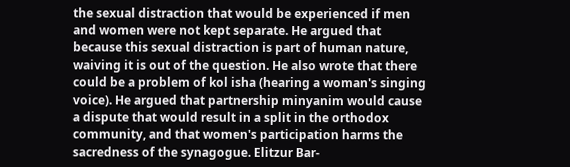the sexual distraction that would be experienced if men and women were not kept separate. He argued that because this sexual distraction is part of human nature, waiving it is out of the question. He also wrote that there could be a problem of kol isha (hearing a woman's singing voice). He argued that partnership minyanim would cause a dispute that would result in a split in the orthodox community, and that women's participation harms the sacredness of the synagogue. Elitzur Bar-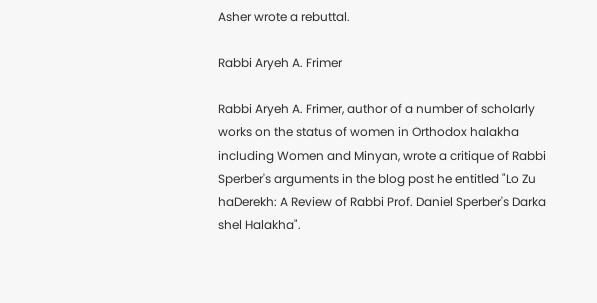Asher wrote a rebuttal.

Rabbi Aryeh A. Frimer

Rabbi Aryeh A. Frimer, author of a number of scholarly works on the status of women in Orthodox halakha including Women and Minyan, wrote a critique of Rabbi Sperber's arguments in the blog post he entitled "Lo Zu haDerekh: A Review of Rabbi Prof. Daniel Sperber's Darka shel Halakha".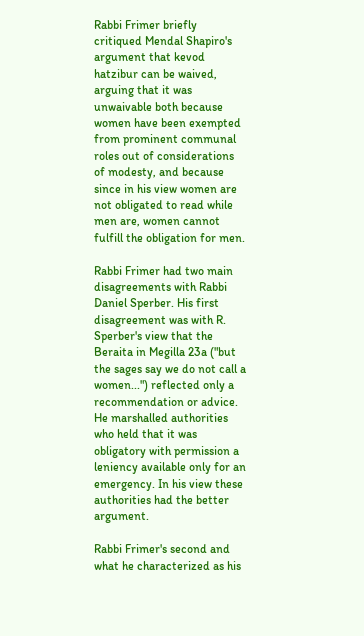Rabbi Frimer briefly critiqued Mendal Shapiro's argument that kevod hatzibur can be waived, arguing that it was unwaivable both because women have been exempted from prominent communal roles out of considerations of modesty, and because since in his view women are not obligated to read while men are, women cannot fulfill the obligation for men.

Rabbi Frimer had two main disagreements with Rabbi Daniel Sperber. His first disagreement was with R. Sperber's view that the Beraita in Megilla 23a ("but the sages say we do not call a women...") reflected only a recommendation or advice. He marshalled authorities who held that it was obligatory with permission a leniency available only for an emergency. In his view these authorities had the better argument.

Rabbi Frimer's second and what he characterized as his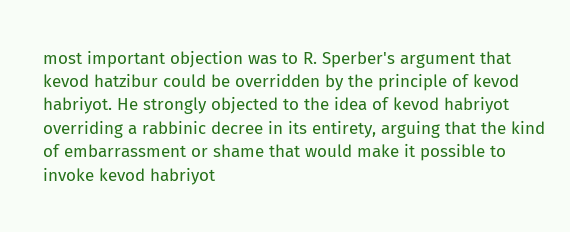most important objection was to R. Sperber's argument that kevod hatzibur could be overridden by the principle of kevod habriyot. He strongly objected to the idea of kevod habriyot overriding a rabbinic decree in its entirety, arguing that the kind of embarrassment or shame that would make it possible to invoke kevod habriyot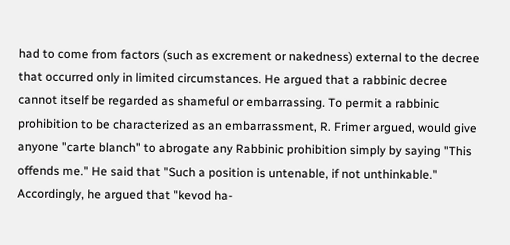had to come from factors (such as excrement or nakedness) external to the decree that occurred only in limited circumstances. He argued that a rabbinic decree cannot itself be regarded as shameful or embarrassing. To permit a rabbinic prohibition to be characterized as an embarrassment, R. Frimer argued, would give anyone "carte blanch" to abrogate any Rabbinic prohibition simply by saying "This offends me." He said that "Such a position is untenable, if not unthinkable." Accordingly, he argued that "kevod ha-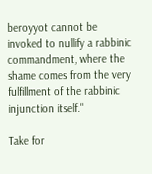beroyyot cannot be invoked to nullify a rabbinic commandment, where the shame comes from the very fulfillment of the rabbinic injunction itself."

Take for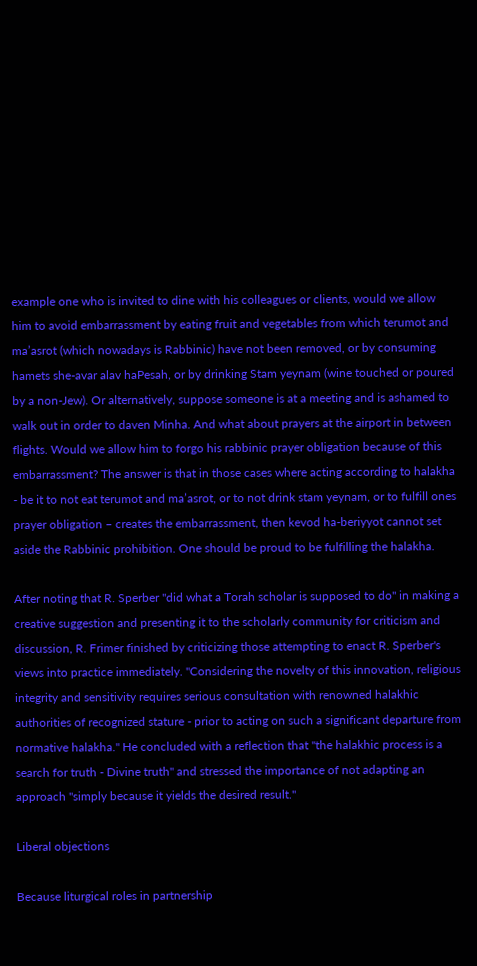example one who is invited to dine with his colleagues or clients, would we allow him to avoid embarrassment by eating fruit and vegetables from which terumot and ma’asrot (which nowadays is Rabbinic) have not been removed, or by consuming hamets she-avar alav haPesah, or by drinking Stam yeynam (wine touched or poured by a non-Jew). Or alternatively, suppose someone is at a meeting and is ashamed to walk out in order to daven Minha. And what about prayers at the airport in between flights. Would we allow him to forgo his rabbinic prayer obligation because of this embarrassment? The answer is that in those cases where acting according to halakha - be it to not eat terumot and ma’asrot, or to not drink stam yeynam, or to fulfill ones prayer obligation – creates the embarrassment, then kevod ha-beriyyot cannot set aside the Rabbinic prohibition. One should be proud to be fulfilling the halakha.

After noting that R. Sperber "did what a Torah scholar is supposed to do" in making a creative suggestion and presenting it to the scholarly community for criticism and discussion, R. Frimer finished by criticizing those attempting to enact R. Sperber's views into practice immediately. "Considering the novelty of this innovation, religious integrity and sensitivity requires serious consultation with renowned halakhic authorities of recognized stature - prior to acting on such a significant departure from normative halakha." He concluded with a reflection that "the halakhic process is a search for truth - Divine truth" and stressed the importance of not adapting an approach "simply because it yields the desired result."

Liberal objections

Because liturgical roles in partnership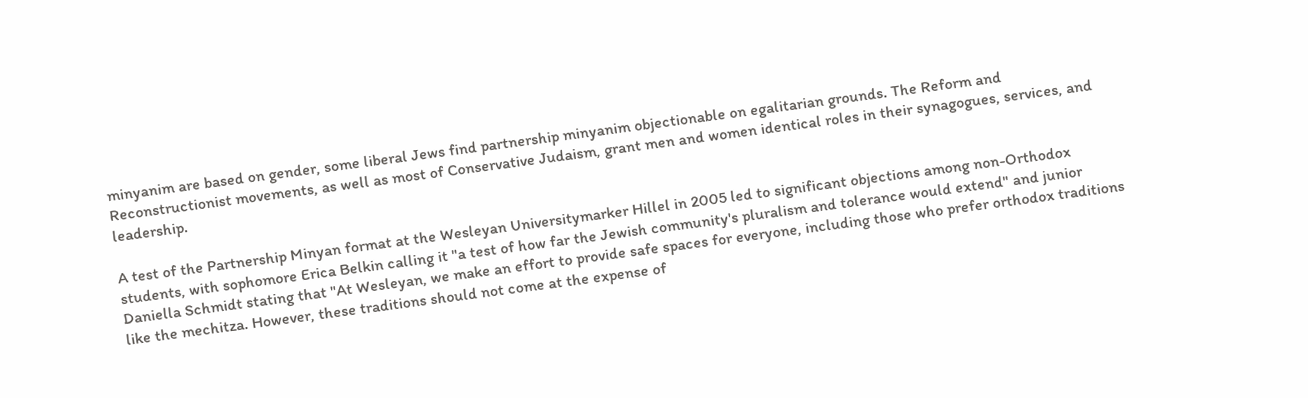minyanim are based on gender, some liberal Jews find partnership minyanim objectionable on egalitarian grounds. The Reform and Reconstructionist movements, as well as most of Conservative Judaism, grant men and women identical roles in their synagogues, services, and leadership.

A test of the Partnership Minyan format at the Wesleyan Universitymarker Hillel in 2005 led to significant objections among non-Orthodox students, with sophomore Erica Belkin calling it "a test of how far the Jewish community's pluralism and tolerance would extend" and junior Daniella Schmidt stating that "At Wesleyan, we make an effort to provide safe spaces for everyone, including those who prefer orthodox traditions like the mechitza. However, these traditions should not come at the expense of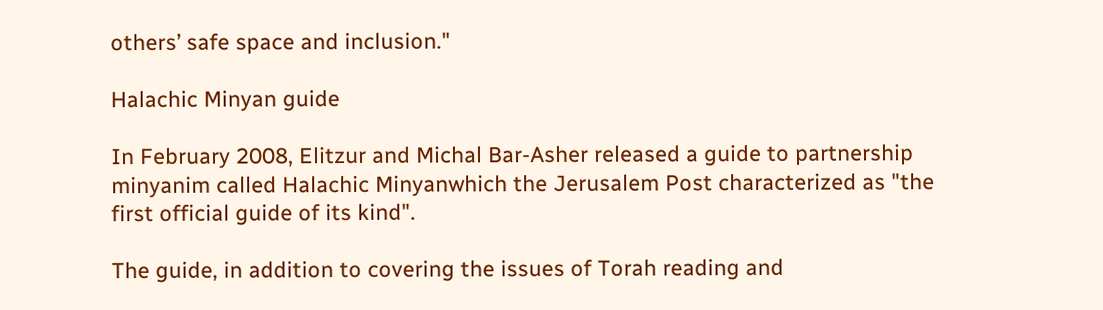others’ safe space and inclusion."

Halachic Minyan guide

In February 2008, Elitzur and Michal Bar-Asher released a guide to partnership minyanim called Halachic Minyanwhich the Jerusalem Post characterized as "the first official guide of its kind".

The guide, in addition to covering the issues of Torah reading and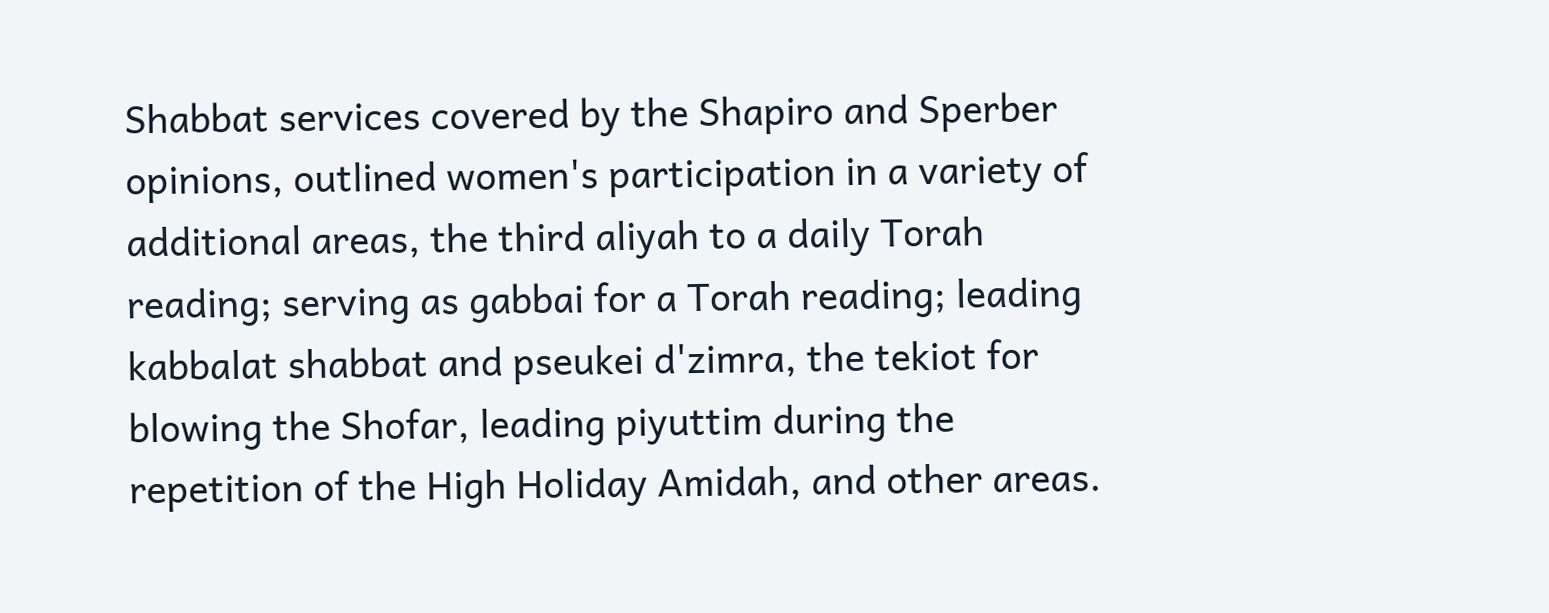Shabbat services covered by the Shapiro and Sperber opinions, outlined women's participation in a variety of additional areas, the third aliyah to a daily Torah reading; serving as gabbai for a Torah reading; leading kabbalat shabbat and pseukei d'zimra, the tekiot for blowing the Shofar, leading piyuttim during the repetition of the High Holiday Amidah, and other areas.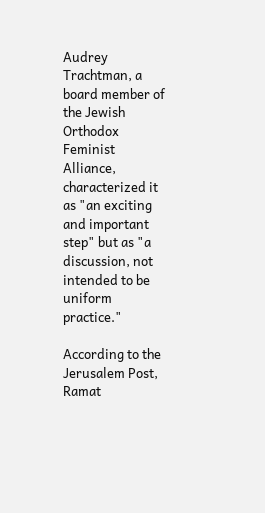Audrey Trachtman, a board member of the Jewish Orthodox Feminist Alliance, characterized it as "an exciting and important step" but as "a discussion, not intended to be uniform practice."

According to the Jerusalem Post, Ramat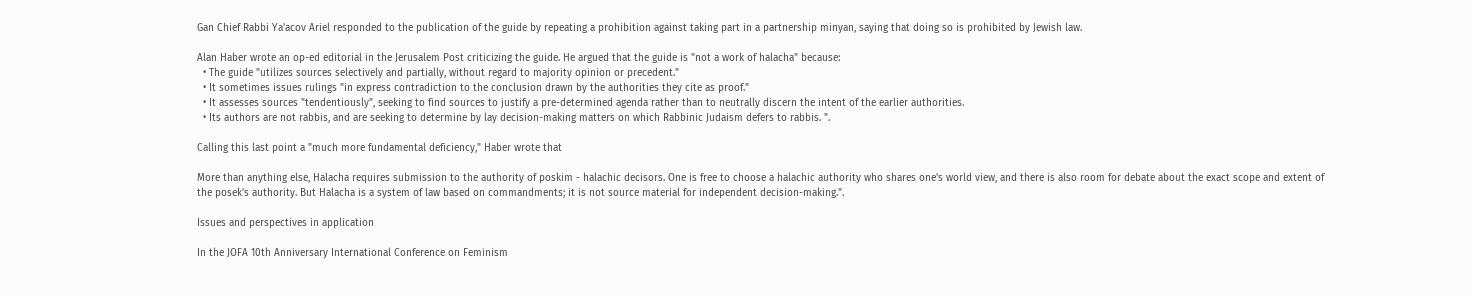Gan Chief Rabbi Ya'acov Ariel responded to the publication of the guide by repeating a prohibition against taking part in a partnership minyan, saying that doing so is prohibited by Jewish law.

Alan Haber wrote an op-ed editorial in the Jerusalem Post criticizing the guide. He argued that the guide is "not a work of halacha" because:
  • The guide "utilizes sources selectively and partially, without regard to majority opinion or precedent."
  • It sometimes issues rulings "in express contradiction to the conclusion drawn by the authorities they cite as proof."
  • It assesses sources "tendentiously", seeking to find sources to justify a pre-determined agenda rather than to neutrally discern the intent of the earlier authorities.
  • Its authors are not rabbis, and are seeking to determine by lay decision-making matters on which Rabbinic Judaism defers to rabbis. ".

Calling this last point a "much more fundamental deficiency," Haber wrote that

More than anything else, Halacha requires submission to the authority of poskim - halachic decisors. One is free to choose a halachic authority who shares one's world view, and there is also room for debate about the exact scope and extent of the posek's authority. But Halacha is a system of law based on commandments; it is not source material for independent decision-making.".

Issues and perspectives in application

In the JOFA 10th Anniversary International Conference on Feminism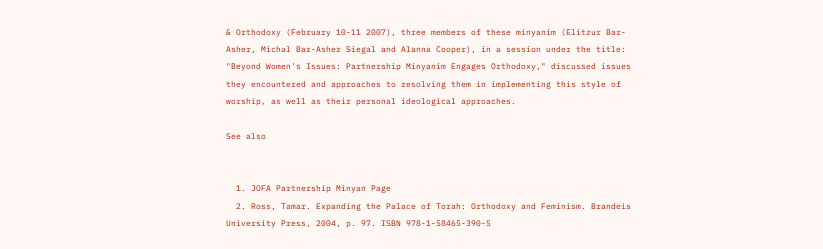& Orthodoxy (February 10-11 2007), three members of these minyanim (Elitzur Bar-Asher, Michal Bar-Asher Siegal and Alanna Cooper), in a session under the title: "Beyond Women's Issues: Partnership Minyanim Engages Orthodoxy," discussed issues they encountered and approaches to resolving them in implementing this style of worship, as well as their personal ideological approaches.

See also


  1. JOFA Partnership Minyan Page
  2. Ross, Tamar. Expanding the Palace of Torah: Orthodoxy and Feminism. Brandeis University Press, 2004, p. 97. ISBN 978-1-58465-390-5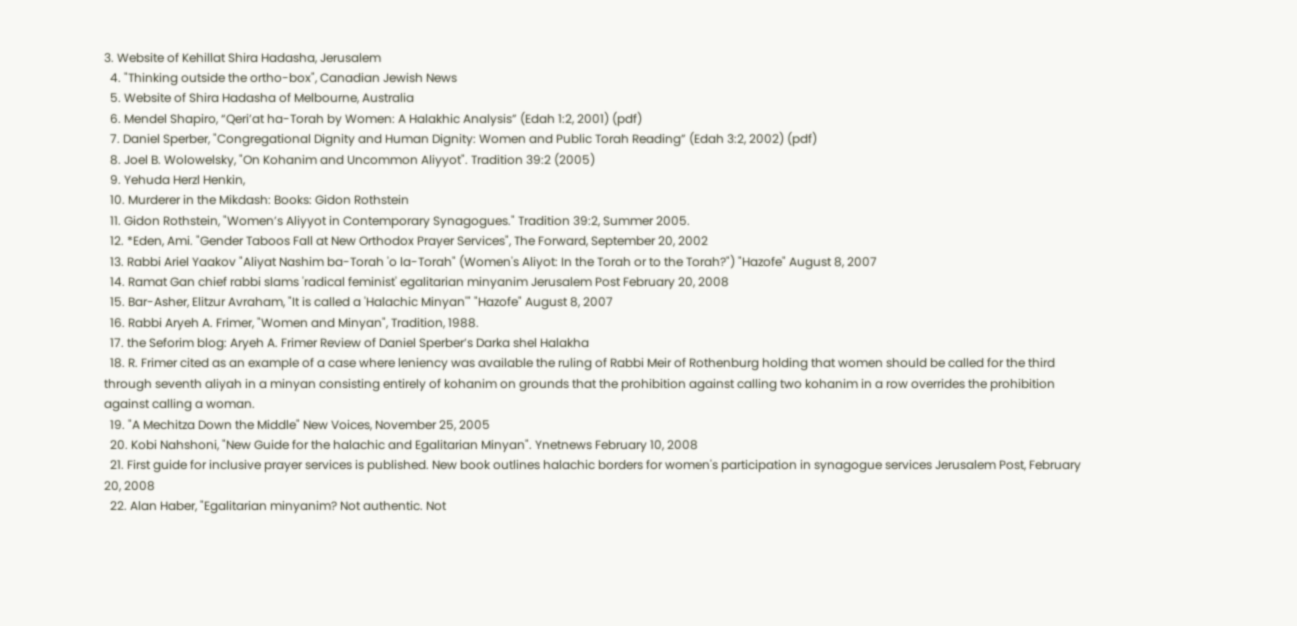3. Website of Kehillat Shira Hadasha, Jerusalem
  4. "Thinking outside the ortho-box", Canadian Jewish News
  5. Website of Shira Hadasha of Melbourne, Australia
  6. Mendel Shapiro, “Qeri’at ha-Torah by Women: A Halakhic Analysis” (Edah 1:2, 2001) (pdf)
  7. Daniel Sperber, "Congregational Dignity and Human Dignity: Women and Public Torah Reading” (Edah 3:2, 2002) (pdf)
  8. Joel B. Wolowelsky, "On Kohanim and Uncommon Aliyyot". Tradition 39:2 (2005)
  9. Yehuda Herzl Henkin,
  10. Murderer in the Mikdash: Books: Gidon Rothstein
  11. Gidon Rothstein, "Women’s Aliyyot in Contemporary Synagogues." Tradition 39:2, Summer 2005.
  12. *Eden, Ami. "Gender Taboos Fall at New Orthodox Prayer Services", The Forward, September 20, 2002
  13. Rabbi Ariel Yaakov "Aliyat Nashim ba-Torah 'o la-Torah" (Women's Aliyot: In the Torah or to the Torah?") "Hazofe" August 8, 2007
  14. Ramat Gan chief rabbi slams 'radical feminist' egalitarian minyanim Jerusalem Post February 20, 2008
  15. Bar-Asher, Elitzur Avraham, "It is called a 'Halachic Minyan'" "Hazofe" August 8, 2007
  16. Rabbi Aryeh A. Frimer, "Women and Minyan", Tradition, 1988.
  17. the Seforim blog: Aryeh A. Frimer Review of Daniel Sperber’s Darka shel Halakha
  18. R. Frimer cited as an example of a case where leniency was available the ruling of Rabbi Meir of Rothenburg holding that women should be called for the third through seventh aliyah in a minyan consisting entirely of kohanim on grounds that the prohibition against calling two kohanim in a row overrides the prohibition against calling a woman.
  19. "A Mechitza Down the Middle" New Voices, November 25, 2005
  20. Kobi Nahshoni, "New Guide for the halachic and Egalitarian Minyan". Ynetnews February 10, 2008
  21. First guide for inclusive prayer services is published. New book outlines halachic borders for women's participation in synagogue services Jerusalem Post, February 20, 2008
  22. Alan Haber, "Egalitarian minyanim? Not authentic. Not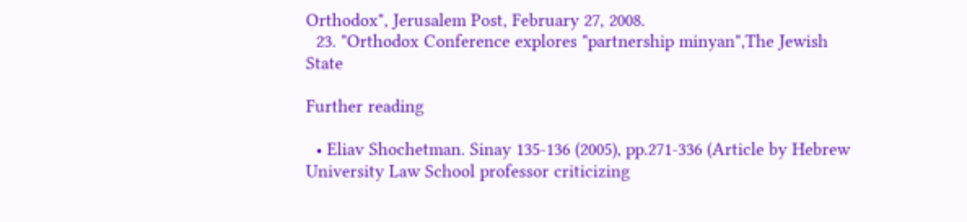Orthodox", Jerusalem Post, February 27, 2008.
  23. "Orthodox Conference explores "partnership minyan",The Jewish State

Further reading

  • Eliav Shochetman. Sinay 135-136 (2005), pp.271-336 (Article by Hebrew University Law School professor criticizing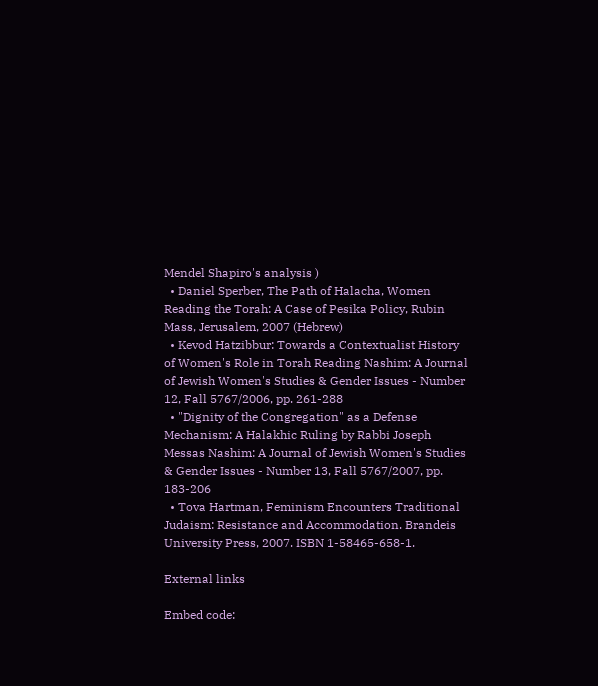Mendel Shapiro's analysis )
  • Daniel Sperber, The Path of Halacha, Women Reading the Torah: A Case of Pesika Policy, Rubin Mass, Jerusalem, 2007 (Hebrew)
  • Kevod Hatzibbur: Towards a Contextualist History of Women's Role in Torah Reading Nashim: A Journal of Jewish Women's Studies & Gender Issues - Number 12, Fall 5767/2006, pp. 261-288
  • "Dignity of the Congregation" as a Defense Mechanism: A Halakhic Ruling by Rabbi Joseph Messas Nashim: A Journal of Jewish Women's Studies & Gender Issues - Number 13, Fall 5767/2007, pp. 183-206
  • Tova Hartman, Feminism Encounters Traditional Judaism: Resistance and Accommodation. Brandeis University Press, 2007. ISBN 1-58465-658-1.

External links

Embed code: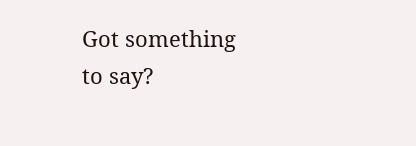Got something to say?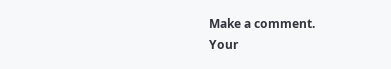Make a comment.
Your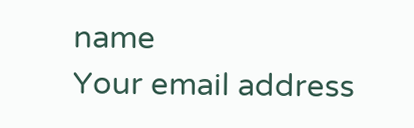name
Your email address